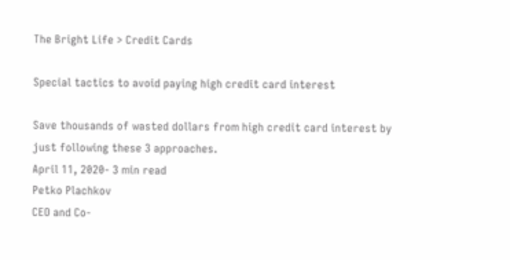The Bright Life > Credit Cards

Special tactics to avoid paying high credit card interest

Save thousands of wasted dollars from high credit card interest by just following these 3 approaches.
April 11, 2020- 3 min read
Petko Plachkov
CEO and Co-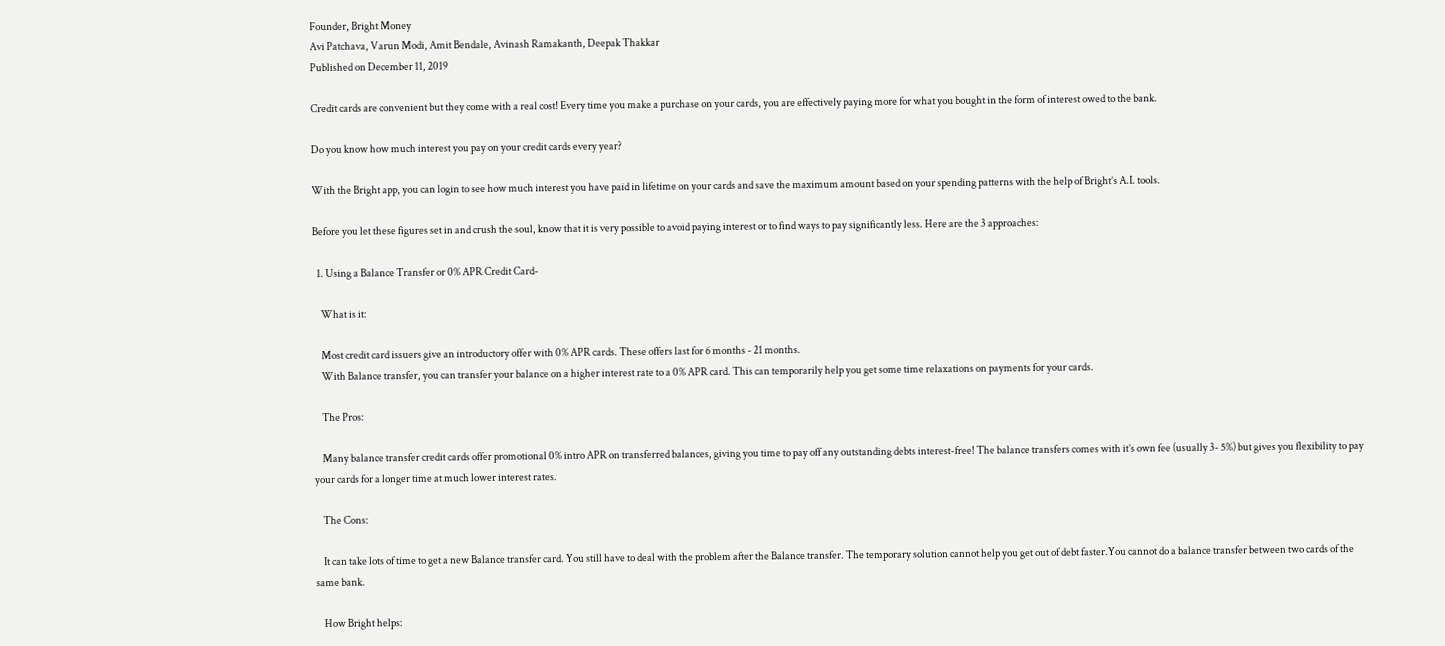Founder, Bright Money
Avi Patchava, Varun Modi, Amit Bendale, Avinash Ramakanth, Deepak Thakkar
Published on December 11, 2019

Credit cards are convenient but they come with a real cost! Every time you make a purchase on your cards, you are effectively paying more for what you bought in the form of interest owed to the bank.

Do you know how much interest you pay on your credit cards every year?

With the Bright app, you can login to see how much interest you have paid in lifetime on your cards and save the maximum amount based on your spending patterns with the help of Bright’s A.I. tools.

Before you let these figures set in and crush the soul, know that it is very possible to avoid paying interest or to find ways to pay significantly less. Here are the 3 approaches:

  1. Using a Balance Transfer or 0% APR Credit Card-

    What is it:

    Most credit card issuers give an introductory offer with 0% APR cards. These offers last for 6 months - 21 months.
    With Balance transfer, you can transfer your balance on a higher interest rate to a 0% APR card. This can temporarily help you get some time relaxations on payments for your cards.

    The Pros:

    Many balance transfer credit cards offer promotional 0% intro APR on transferred balances, giving you time to pay off any outstanding debts interest-free! The balance transfers comes with it’s own fee (usually 3- 5%) but gives you flexibility to pay your cards for a longer time at much lower interest rates.

    The Cons:

    It can take lots of time to get a new Balance transfer card. You still have to deal with the problem after the Balance transfer. The temporary solution cannot help you get out of debt faster.You cannot do a balance transfer between two cards of the same bank.

    How Bright helps: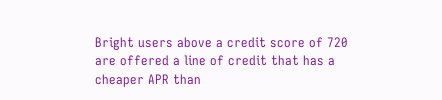Bright users above a credit score of 720 are offered a line of credit that has a cheaper APR than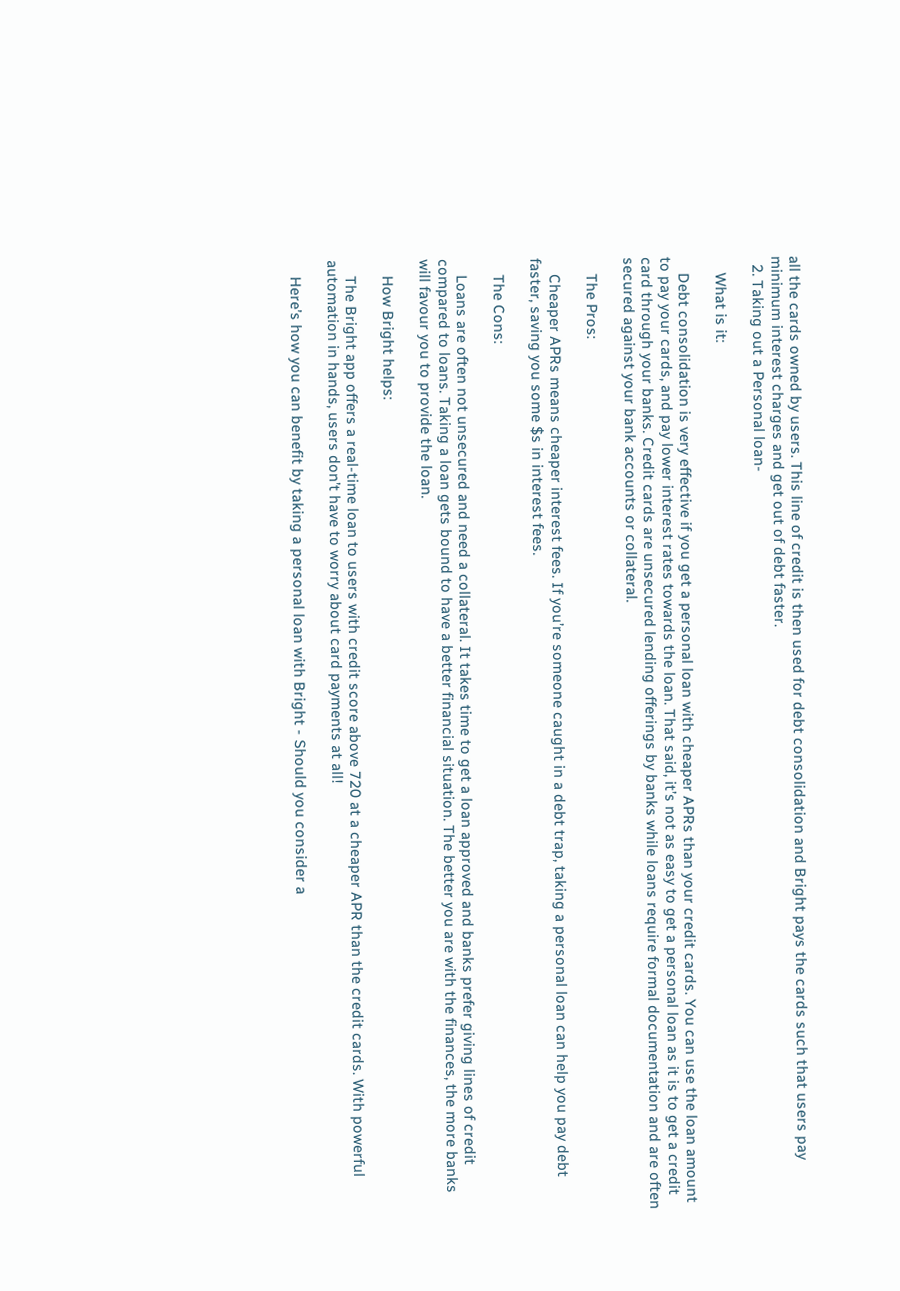all the cards owned by users. This line of credit is then used for debt consolidation and Bright pays the cards such that users pay minimum interest charges and get out of debt faster.
  2. Taking out a Personal loan-

    What is it:

    Debt consolidation is very effective if you get a personal loan with cheaper APRs than your credit cards. You can use the loan amount to pay your cards, and pay lower interest rates towards the loan. That said, it’s not as easy to get a personal loan as it is to get a credit card through your banks. Credit cards are unsecured lending offerings by banks while loans require formal documentation and are often secured against your bank accounts or collateral.

    The Pros:

    Cheaper APRs means cheaper interest fees. If you’re someone caught in a debt trap, taking a personal loan can help you pay debt faster, saving you some $s in interest fees.

    The Cons:

    Loans are often not unsecured and need a collateral. It takes time to get a loan approved and banks prefer giving lines of credit compared to loans. Taking a loan gets bound to have a better financial situation. The better you are with the finances, the more banks will favour you to provide the loan.

    How Bright helps:

    The Bright app offers a real-time loan to users with credit score above 720 at a cheaper APR than the credit cards. With powerful automation in hands, users don’t have to worry about card payments at all!

    Here’s how you can benefit by taking a personal loan with Bright - Should you consider a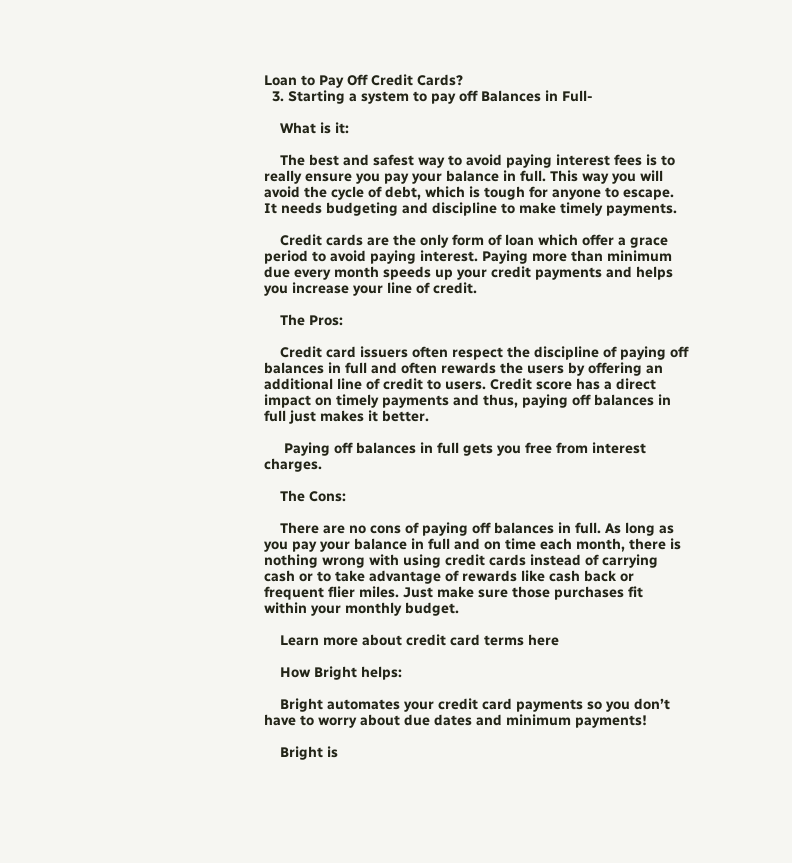Loan to Pay Off Credit Cards?
  3. Starting a system to pay off Balances in Full-

    What is it:

    The best and safest way to avoid paying interest fees is to really ensure you pay your balance in full. This way you will avoid the cycle of debt, which is tough for anyone to escape. It needs budgeting and discipline to make timely payments.

    Credit cards are the only form of loan which offer a grace period to avoid paying interest. Paying more than minimum due every month speeds up your credit payments and helps you increase your line of credit.

    The Pros:

    Credit card issuers often respect the discipline of paying off balances in full and often rewards the users by offering an additional line of credit to users. Credit score has a direct impact on timely payments and thus, paying off balances in full just makes it better.

     Paying off balances in full gets you free from interest charges.

    The Cons:

    There are no cons of paying off balances in full. As long as you pay your balance in full and on time each month, there is nothing wrong with using credit cards instead of carrying cash or to take advantage of rewards like cash back or frequent flier miles. Just make sure those purchases fit within your monthly budget.

    Learn more about credit card terms here

    How Bright helps:

    Bright automates your credit card payments so you don’t have to worry about due dates and minimum payments!

    Bright is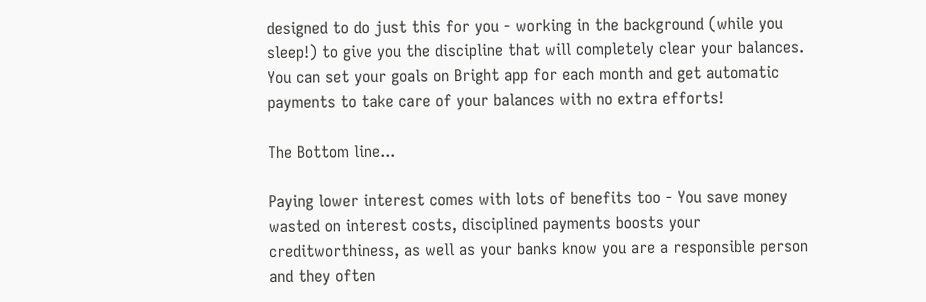designed to do just this for you - working in the background (while you sleep!) to give you the discipline that will completely clear your balances. You can set your goals on Bright app for each month and get automatic payments to take care of your balances with no extra efforts!

The Bottom line...

Paying lower interest comes with lots of benefits too - You save money wasted on interest costs, disciplined payments boosts your creditworthiness, as well as your banks know you are a responsible person and they often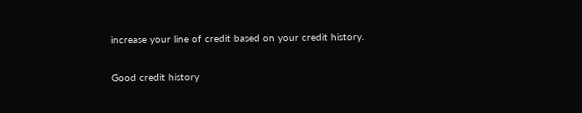increase your line of credit based on your credit history.

Good credit history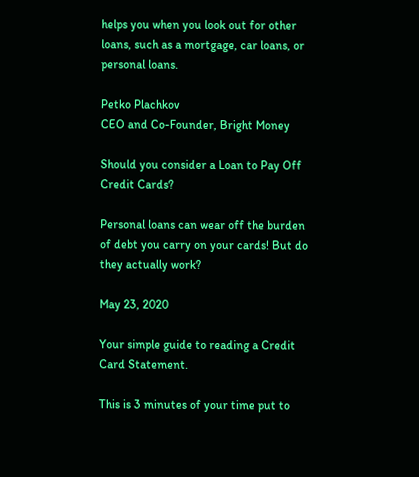helps you when you look out for other loans, such as a mortgage, car loans, or personal loans.

Petko Plachkov
CEO and Co-Founder, Bright Money

Should you consider a Loan to Pay Off Credit Cards?

Personal loans can wear off the burden of debt you carry on your cards! But do they actually work?

May 23, 2020

Your simple guide to reading a Credit Card Statement.

This is 3 minutes of your time put to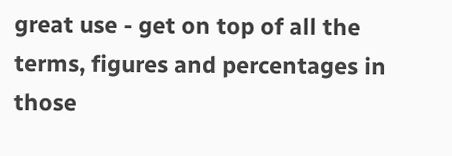great use - get on top of all the terms, figures and percentages in those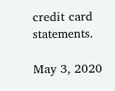credit card statements.

May 3, 2020